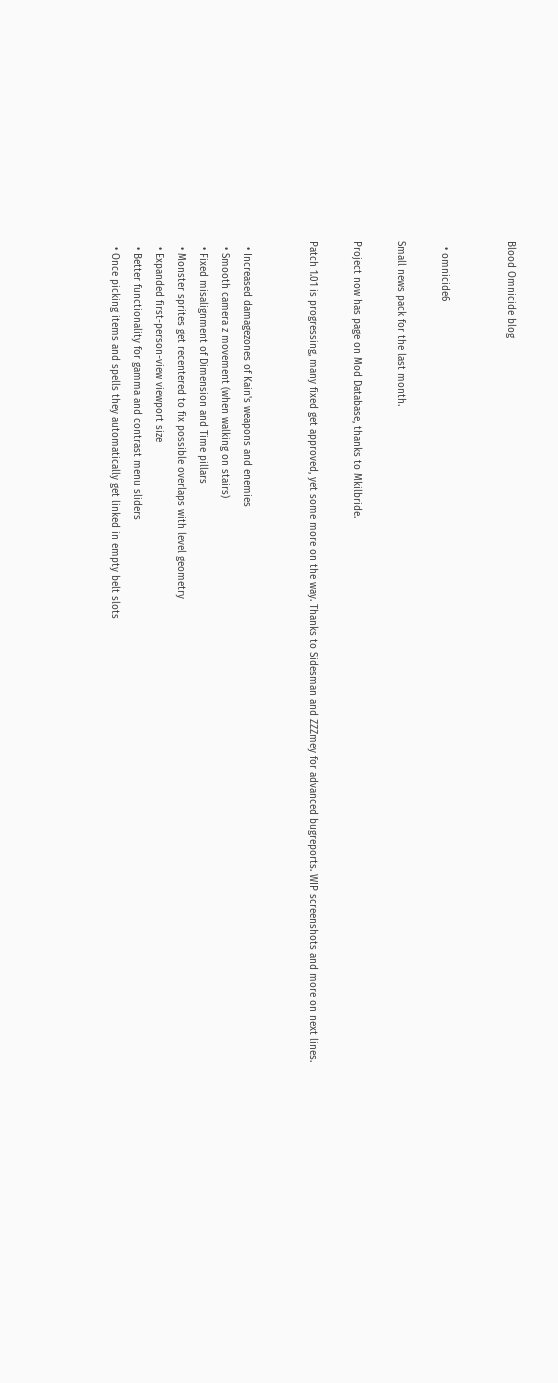Blood Omnicide blog


  • omnicide6

Small news pack for the last month.

Project now has page on Mod Database, thanks to Mkilbride.

Patch 1.01 is progressing, many fixed get approved, yet some more on the way. Thanks to Sidesman and ZZZmey for advanced bugreports. WIP screenshots and more on next lines.


  • Increased damagezones of Kain's weapons and enemies
  • Smooth camera z movement (when walking on stairs)
  • Fixed misalignment of Dimension and Time pillars
  • Monster sprites get recentered to fix possible overlaps with level geometry
  • Expanded first-person-view viewport size
  • Better functionality for gamma and contrast menu sliders
  • Once picking items and spells they automatically get linked in empty belt slots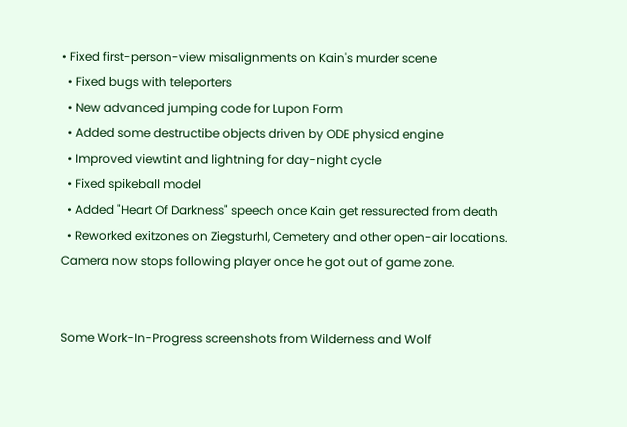• Fixed first-person-view misalignments on Kain's murder scene
  • Fixed bugs with teleporters
  • New advanced jumping code for Lupon Form
  • Added some destructibe objects driven by ODE physicd engine
  • Improved viewtint and lightning for day-night cycle
  • Fixed spikeball model
  • Added "Heart Of Darkness" speech once Kain get ressurected from death
  • Reworked exitzones on Ziegsturhl, Cemetery and other open-air locations. Camera now stops following player once he got out of game zone.


Some Work-In-Progress screenshots from Wilderness and Wolf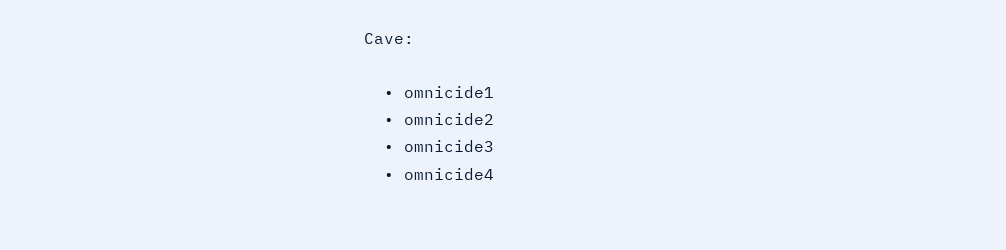Cave:

  • omnicide1
  • omnicide2
  • omnicide3
  • omnicide4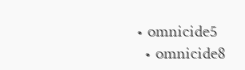• omnicide5
  • omnicide8